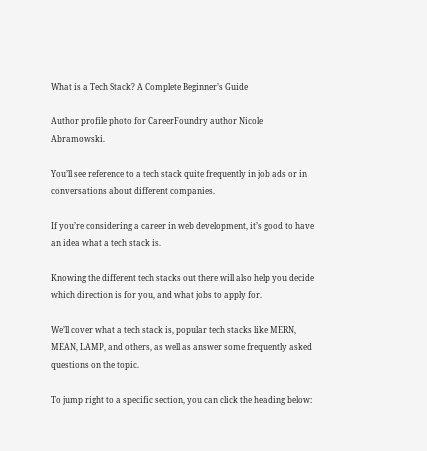What is a Tech Stack? A Complete Beginner’s Guide

Author profile photo for CareerFoundry author Nicole Abramowski.

You’ll see reference to a tech stack quite frequently in job ads or in conversations about different companies.

If you’re considering a career in web development, it’s good to have an idea what a tech stack is.

Knowing the different tech stacks out there will also help you decide which direction is for you, and what jobs to apply for.

We’ll cover what a tech stack is, popular tech stacks like MERN, MEAN, LAMP, and others, as well as answer some frequently asked questions on the topic.

To jump right to a specific section, you can click the heading below: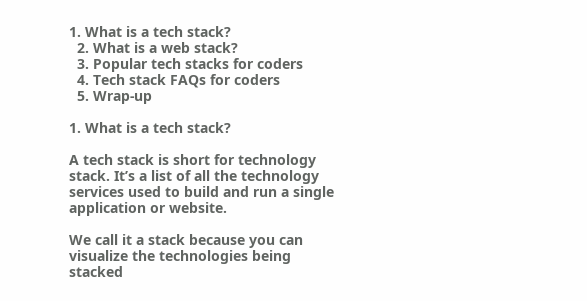1. What is a tech stack?
  2. What is a web stack?
  3. Popular tech stacks for coders
  4. Tech stack FAQs for coders
  5. Wrap-up

1. What is a tech stack?

A tech stack is short for technology stack. It’s a list of all the technology services used to build and run a single application or website.

We call it a stack because you can visualize the technologies being stacked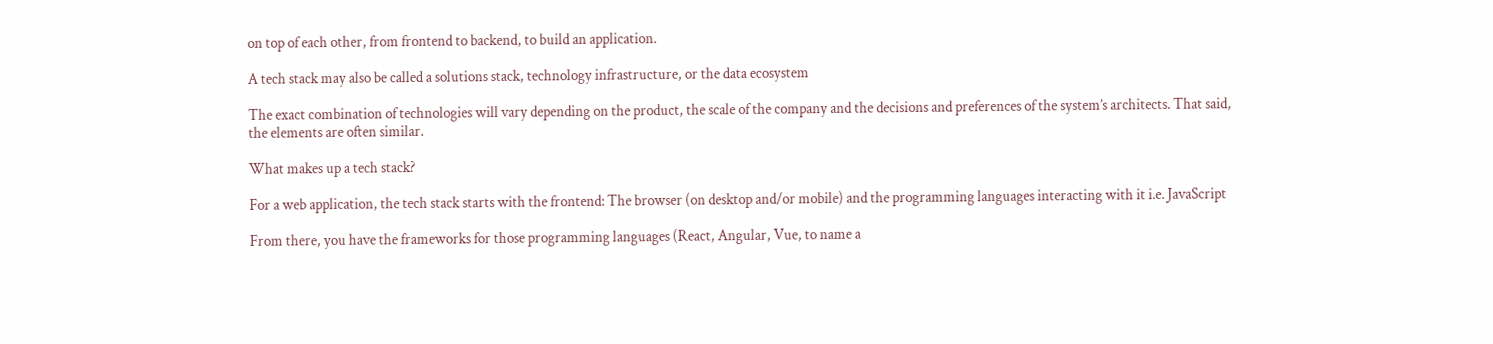on top of each other, from frontend to backend, to build an application.

A tech stack may also be called a solutions stack, technology infrastructure, or the data ecosystem

The exact combination of technologies will vary depending on the product, the scale of the company and the decisions and preferences of the system’s architects. That said, the elements are often similar.

What makes up a tech stack?

For a web application, the tech stack starts with the frontend: The browser (on desktop and/or mobile) and the programming languages interacting with it i.e. JavaScript

From there, you have the frameworks for those programming languages (React, Angular, Vue, to name a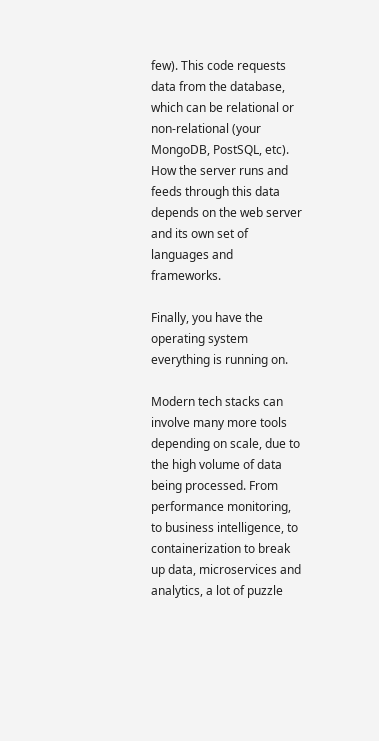few). This code requests data from the database, which can be relational or non-relational (your MongoDB, PostSQL, etc). How the server runs and feeds through this data depends on the web server and its own set of languages and frameworks.

Finally, you have the operating system everything is running on.

Modern tech stacks can involve many more tools depending on scale, due to the high volume of data being processed. From performance monitoring, to business intelligence, to containerization to break up data, microservices and analytics, a lot of puzzle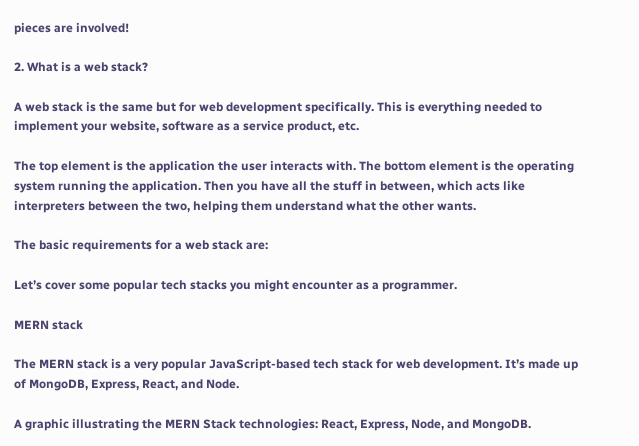pieces are involved!

2. What is a web stack?

A web stack is the same but for web development specifically. This is everything needed to implement your website, software as a service product, etc.

The top element is the application the user interacts with. The bottom element is the operating system running the application. Then you have all the stuff in between, which acts like interpreters between the two, helping them understand what the other wants.

The basic requirements for a web stack are:

Let’s cover some popular tech stacks you might encounter as a programmer.

MERN stack

The MERN stack is a very popular JavaScript-based tech stack for web development. It’s made up of MongoDB, Express, React, and Node.

A graphic illustrating the MERN Stack technologies: React, Express, Node, and MongoDB.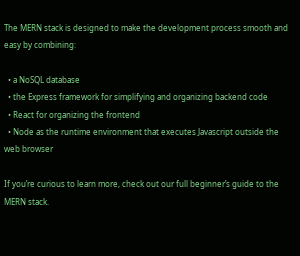The MERN stack is designed to make the development process smooth and easy by combining:

  • a NoSQL database
  • the Express framework for simplifying and organizing backend code
  • React for organizing the frontend
  • Node as the runtime environment that executes Javascript outside the web browser

If you’re curious to learn more, check out our full beginner’s guide to the MERN stack.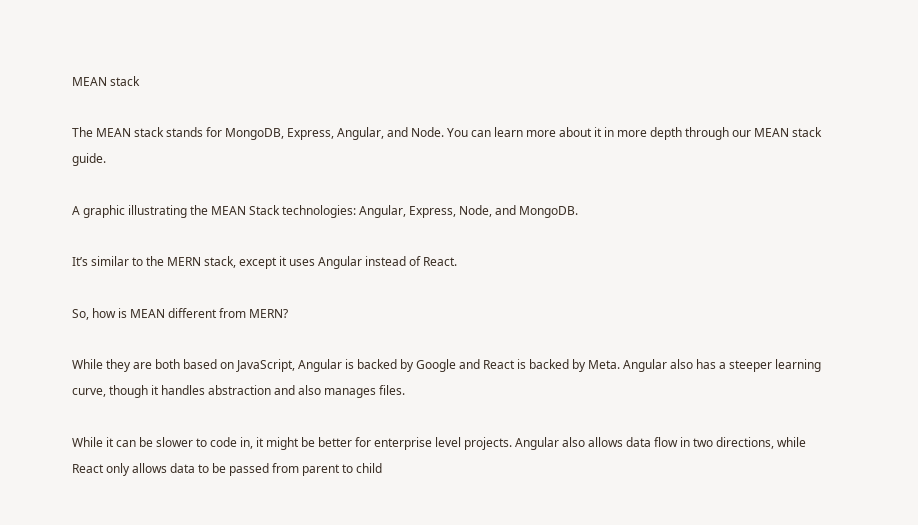MEAN stack

The MEAN stack stands for MongoDB, Express, Angular, and Node. You can learn more about it in more depth through our MEAN stack guide.

A graphic illustrating the MEAN Stack technologies: Angular, Express, Node, and MongoDB.

It’s similar to the MERN stack, except it uses Angular instead of React.

So, how is MEAN different from MERN?

While they are both based on JavaScript, Angular is backed by Google and React is backed by Meta. Angular also has a steeper learning curve, though it handles abstraction and also manages files.

While it can be slower to code in, it might be better for enterprise level projects. Angular also allows data flow in two directions, while React only allows data to be passed from parent to child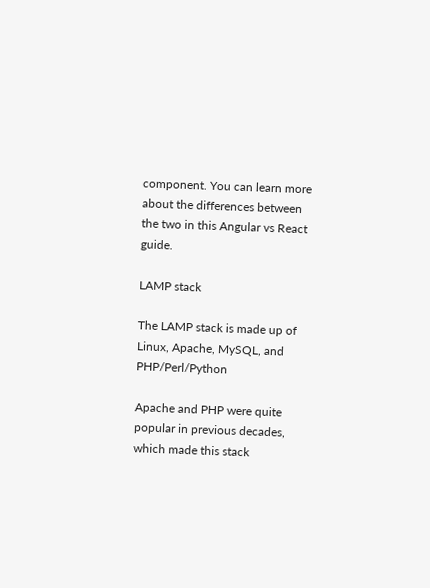component. You can learn more about the differences between the two in this Angular vs React guide.

LAMP stack

The LAMP stack is made up of Linux, Apache, MySQL, and PHP/Perl/Python

Apache and PHP were quite popular in previous decades, which made this stack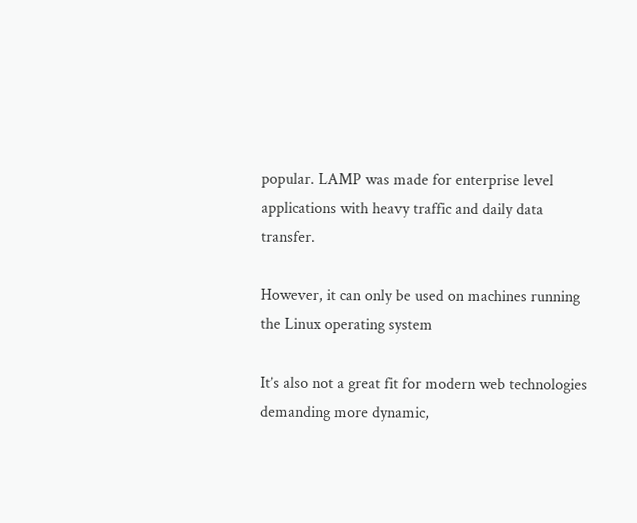popular. LAMP was made for enterprise level applications with heavy traffic and daily data transfer.

However, it can only be used on machines running the Linux operating system

It’s also not a great fit for modern web technologies demanding more dynamic,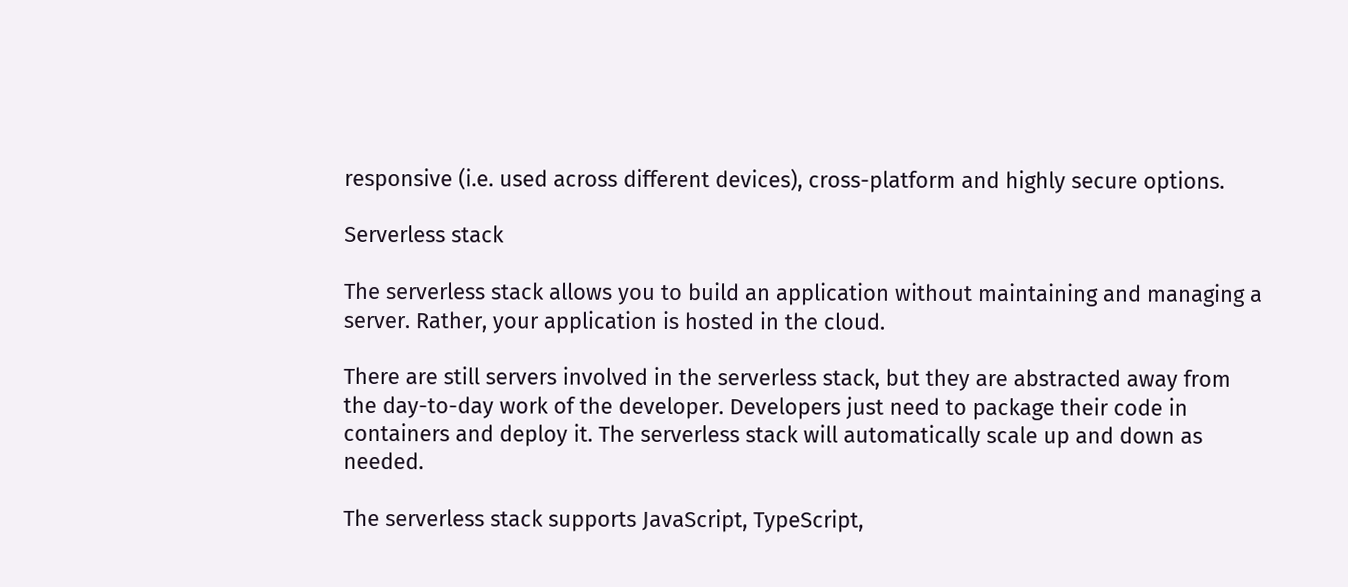responsive (i.e. used across different devices), cross-platform and highly secure options.

Serverless stack

The serverless stack allows you to build an application without maintaining and managing a server. Rather, your application is hosted in the cloud.

There are still servers involved in the serverless stack, but they are abstracted away from the day-to-day work of the developer. Developers just need to package their code in containers and deploy it. The serverless stack will automatically scale up and down as needed.

The serverless stack supports JavaScript, TypeScript,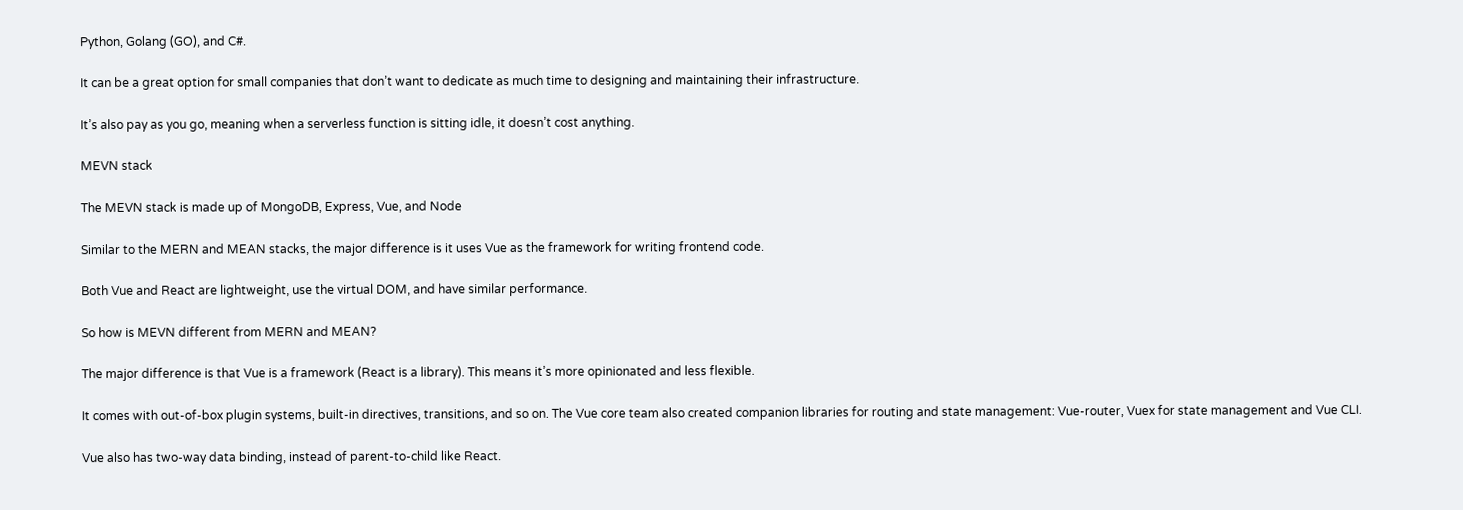Python, Golang (GO), and C#.

It can be a great option for small companies that don’t want to dedicate as much time to designing and maintaining their infrastructure.

It’s also pay as you go, meaning when a serverless function is sitting idle, it doesn’t cost anything.

MEVN stack

The MEVN stack is made up of MongoDB, Express, Vue, and Node

Similar to the MERN and MEAN stacks, the major difference is it uses Vue as the framework for writing frontend code.

Both Vue and React are lightweight, use the virtual DOM, and have similar performance.

So how is MEVN different from MERN and MEAN?

The major difference is that Vue is a framework (React is a library). This means it’s more opinionated and less flexible.

It comes with out-of-box plugin systems, built-in directives, transitions, and so on. The Vue core team also created companion libraries for routing and state management: Vue-router, Vuex for state management and Vue CLI.

Vue also has two-way data binding, instead of parent-to-child like React.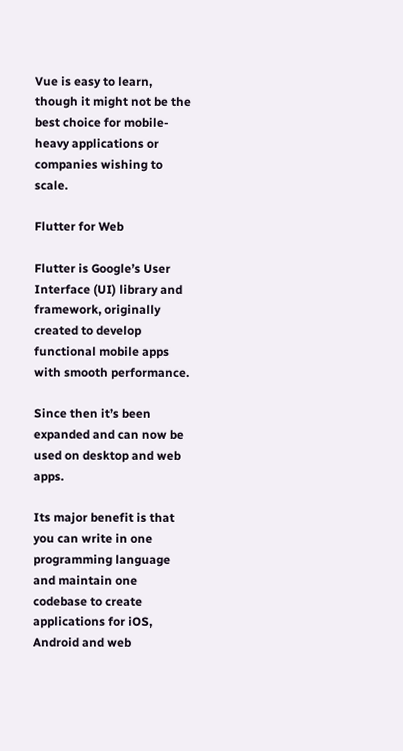Vue is easy to learn, though it might not be the best choice for mobile-heavy applications or companies wishing to scale.

Flutter for Web

Flutter is Google’s User Interface (UI) library and framework, originally created to develop functional mobile apps with smooth performance.

Since then it’s been expanded and can now be used on desktop and web apps.

Its major benefit is that you can write in one programming language and maintain one codebase to create applications for iOS, Android and web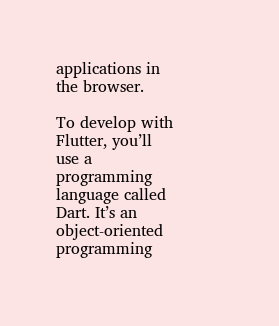applications in the browser.

To develop with Flutter, you’ll use a programming language called Dart. It’s an object-oriented programming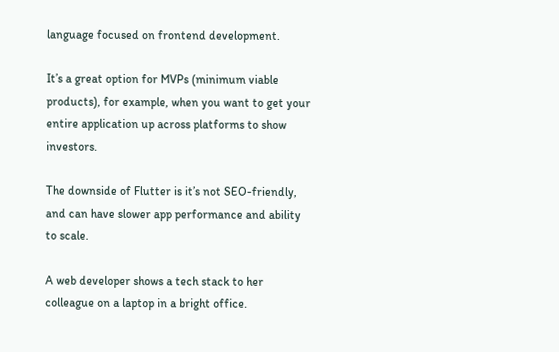language focused on frontend development.

It’s a great option for MVPs (minimum viable products), for example, when you want to get your entire application up across platforms to show investors.

The downside of Flutter is it’s not SEO-friendly, and can have slower app performance and ability to scale.

A web developer shows a tech stack to her colleague on a laptop in a bright office.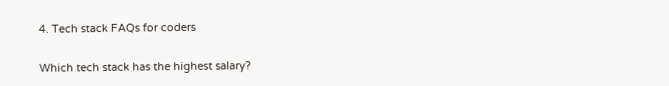4. Tech stack FAQs for coders

Which tech stack has the highest salary?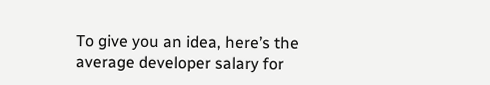To give you an idea, here’s the average developer salary for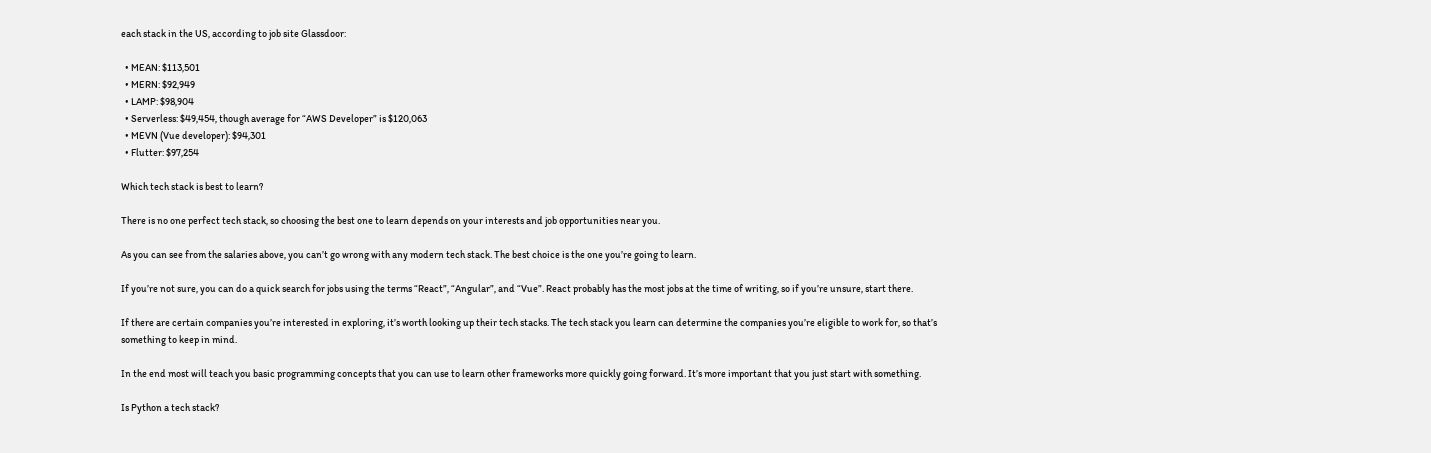each stack in the US, according to job site Glassdoor:

  • MEAN: $113,501
  • MERN: $92,949
  • LAMP: $98,904
  • Serverless: $49,454, though average for “AWS Developer” is $120,063
  • MEVN (Vue developer): $94,301
  • Flutter: $97,254

Which tech stack is best to learn?

There is no one perfect tech stack, so choosing the best one to learn depends on your interests and job opportunities near you.

As you can see from the salaries above, you can’t go wrong with any modern tech stack. The best choice is the one you’re going to learn.

If you’re not sure, you can do a quick search for jobs using the terms “React”, “Angular”, and “Vue”. React probably has the most jobs at the time of writing, so if you’re unsure, start there.

If there are certain companies you’re interested in exploring, it’s worth looking up their tech stacks. The tech stack you learn can determine the companies you’re eligible to work for, so that’s something to keep in mind.

In the end most will teach you basic programming concepts that you can use to learn other frameworks more quickly going forward. It’s more important that you just start with something.

Is Python a tech stack?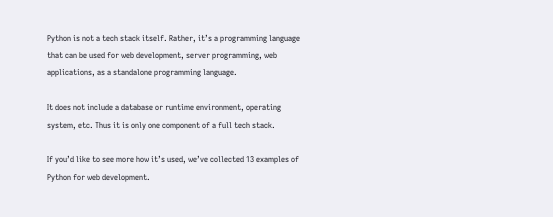Python is not a tech stack itself. Rather, it’s a programming language that can be used for web development, server programming, web applications, as a standalone programming language.

It does not include a database or runtime environment, operating system, etc. Thus it is only one component of a full tech stack.

If you’d like to see more how it’s used, we’ve collected 13 examples of Python for web development.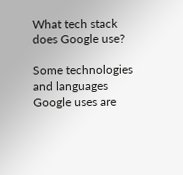What tech stack does Google use?

Some technologies and languages Google uses are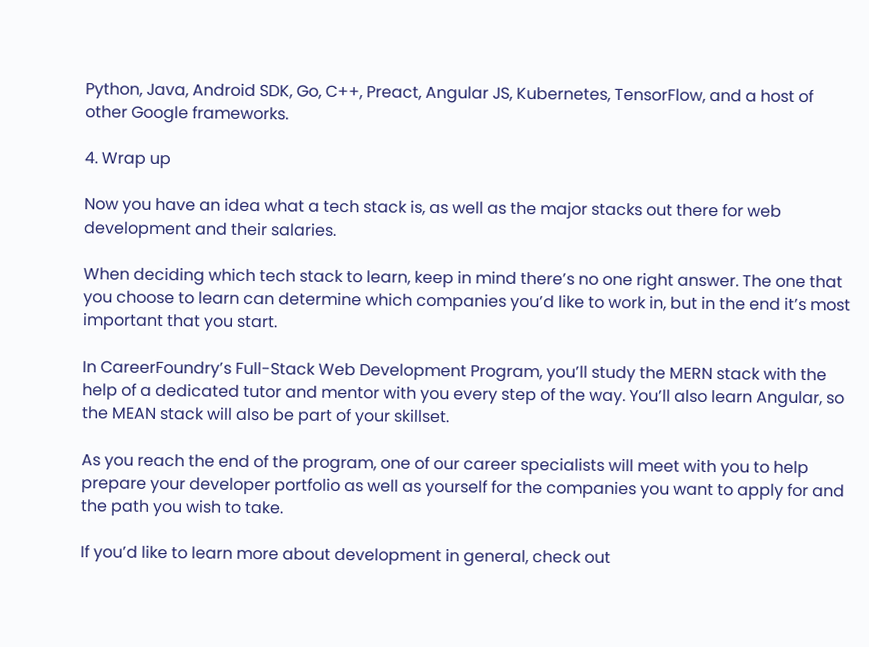Python, Java, Android SDK, Go, C++, Preact, Angular JS, Kubernetes, TensorFlow, and a host of other Google frameworks.

4. Wrap up

Now you have an idea what a tech stack is, as well as the major stacks out there for web development and their salaries.

When deciding which tech stack to learn, keep in mind there’s no one right answer. The one that you choose to learn can determine which companies you’d like to work in, but in the end it’s most important that you start.

In CareerFoundry’s Full-Stack Web Development Program, you’ll study the MERN stack with the help of a dedicated tutor and mentor with you every step of the way. You’ll also learn Angular, so the MEAN stack will also be part of your skillset.

As you reach the end of the program, one of our career specialists will meet with you to help prepare your developer portfolio as well as yourself for the companies you want to apply for and the path you wish to take.

If you’d like to learn more about development in general, check out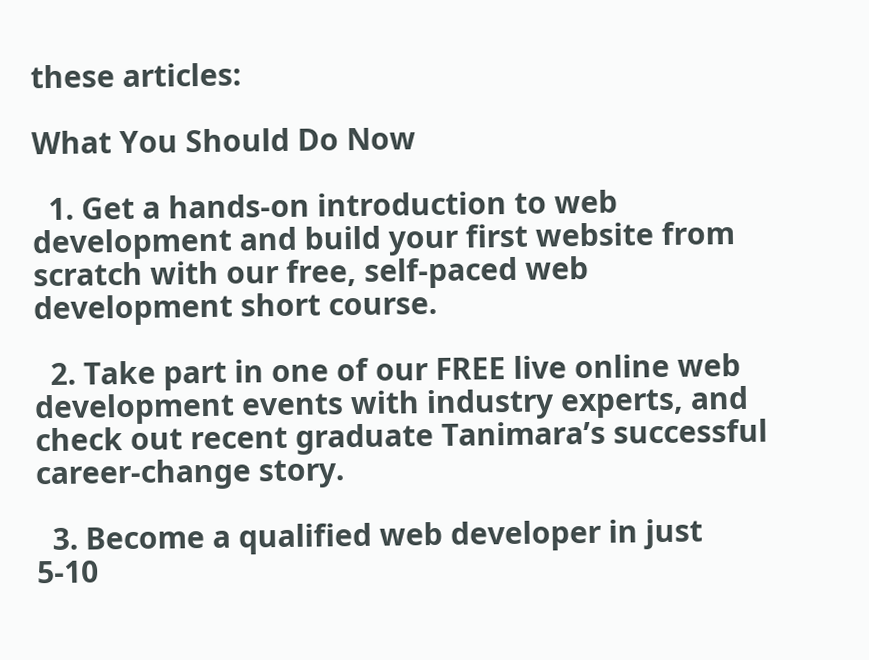these articles:

What You Should Do Now

  1. Get a hands-on introduction to web development and build your first website from scratch with our free, self-paced web development short course.

  2. Take part in one of our FREE live online web development events with industry experts, and check out recent graduate Tanimara’s successful career-change story.

  3. Become a qualified web developer in just 5-10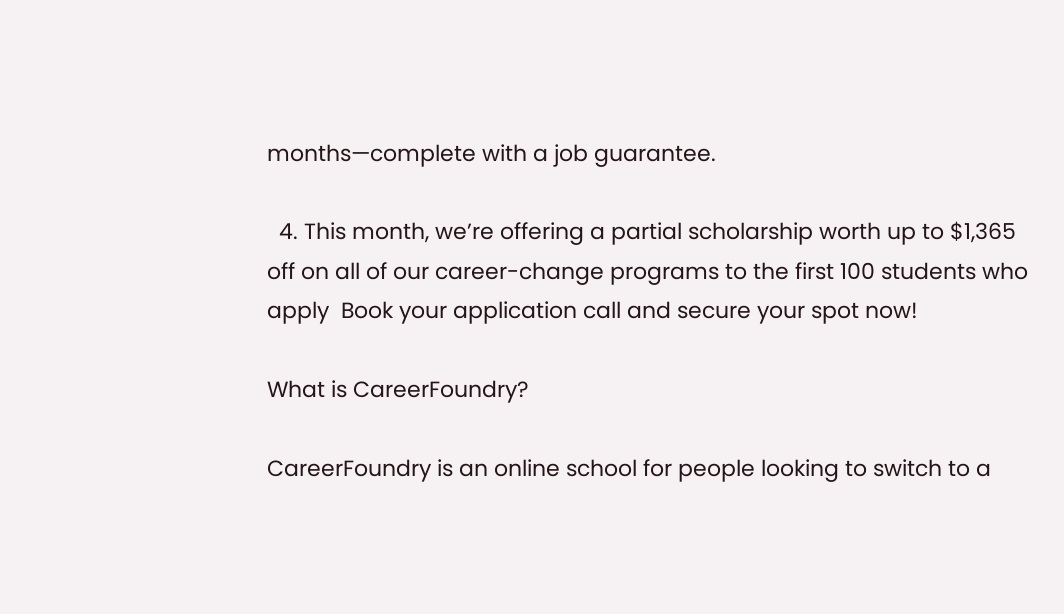months—complete with a job guarantee.

  4. This month, we’re offering a partial scholarship worth up to $1,365 off on all of our career-change programs to the first 100 students who apply  Book your application call and secure your spot now!

What is CareerFoundry?

CareerFoundry is an online school for people looking to switch to a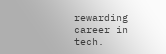rewarding career in tech.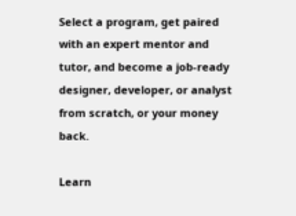Select a program, get paired with an expert mentor and tutor, and become a job-ready designer, developer, or analyst from scratch, or your money back.

Learn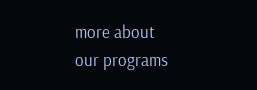more about our programs